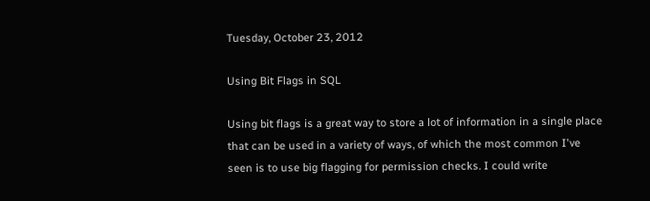Tuesday, October 23, 2012

Using Bit Flags in SQL

Using bit flags is a great way to store a lot of information in a single place that can be used in a variety of ways, of which the most common I've seen is to use big flagging for permission checks. I could write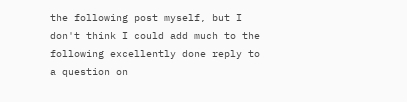the following post myself, but I don't think I could add much to the following excellently done reply to a question on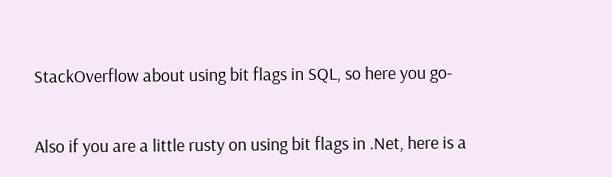StackOverflow about using bit flags in SQL, so here you go-


Also if you are a little rusty on using bit flags in .Net, here is a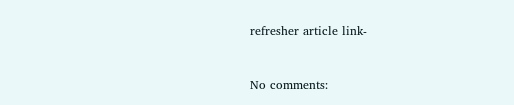refresher article link-


No comments: